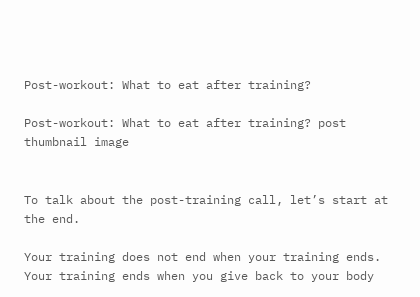Post-workout: What to eat after training?

Post-workout: What to eat after training? post thumbnail image


To talk about the post-training call, let’s start at the end.

Your training does not end when your training ends. Your training ends when you give back to your body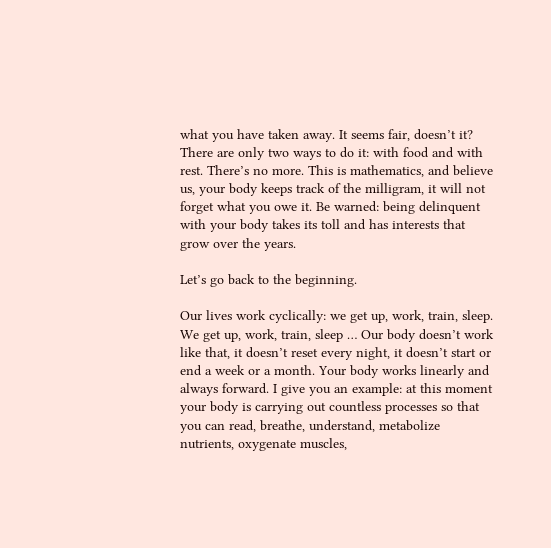what you have taken away. It seems fair, doesn’t it? There are only two ways to do it: with food and with rest. There’s no more. This is mathematics, and believe us, your body keeps track of the milligram, it will not forget what you owe it. Be warned: being delinquent with your body takes its toll and has interests that grow over the years.

Let’s go back to the beginning.

Our lives work cyclically: we get up, work, train, sleep. We get up, work, train, sleep … Our body doesn’t work like that, it doesn’t reset every night, it doesn’t start or end a week or a month. Your body works linearly and always forward. I give you an example: at this moment your body is carrying out countless processes so that you can read, breathe, understand, metabolize nutrients, oxygenate muscles,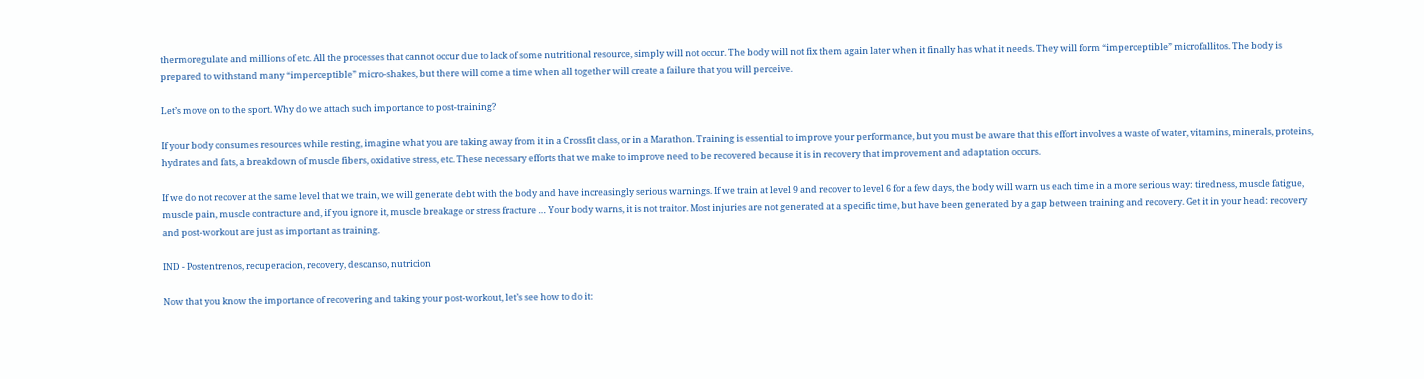thermoregulate and millions of etc. All the processes that cannot occur due to lack of some nutritional resource, simply will not occur. The body will not fix them again later when it finally has what it needs. They will form “imperceptible” microfallitos. The body is prepared to withstand many “imperceptible” micro-shakes, but there will come a time when all together will create a failure that you will perceive.

Let’s move on to the sport. Why do we attach such importance to post-training?

If your body consumes resources while resting, imagine what you are taking away from it in a Crossfit class, or in a Marathon. Training is essential to improve your performance, but you must be aware that this effort involves a waste of water, vitamins, minerals, proteins, hydrates and fats, a breakdown of muscle fibers, oxidative stress, etc. These necessary efforts that we make to improve need to be recovered because it is in recovery that improvement and adaptation occurs.

If we do not recover at the same level that we train, we will generate debt with the body and have increasingly serious warnings. If we train at level 9 and recover to level 6 for a few days, the body will warn us each time in a more serious way: tiredness, muscle fatigue, muscle pain, muscle contracture and, if you ignore it, muscle breakage or stress fracture … Your body warns, it is not traitor. Most injuries are not generated at a specific time, but have been generated by a gap between training and recovery. Get it in your head: recovery and post-workout are just as important as training.

IND - Postentrenos, recuperacion, recovery, descanso, nutricion

Now that you know the importance of recovering and taking your post-workout, let’s see how to do it: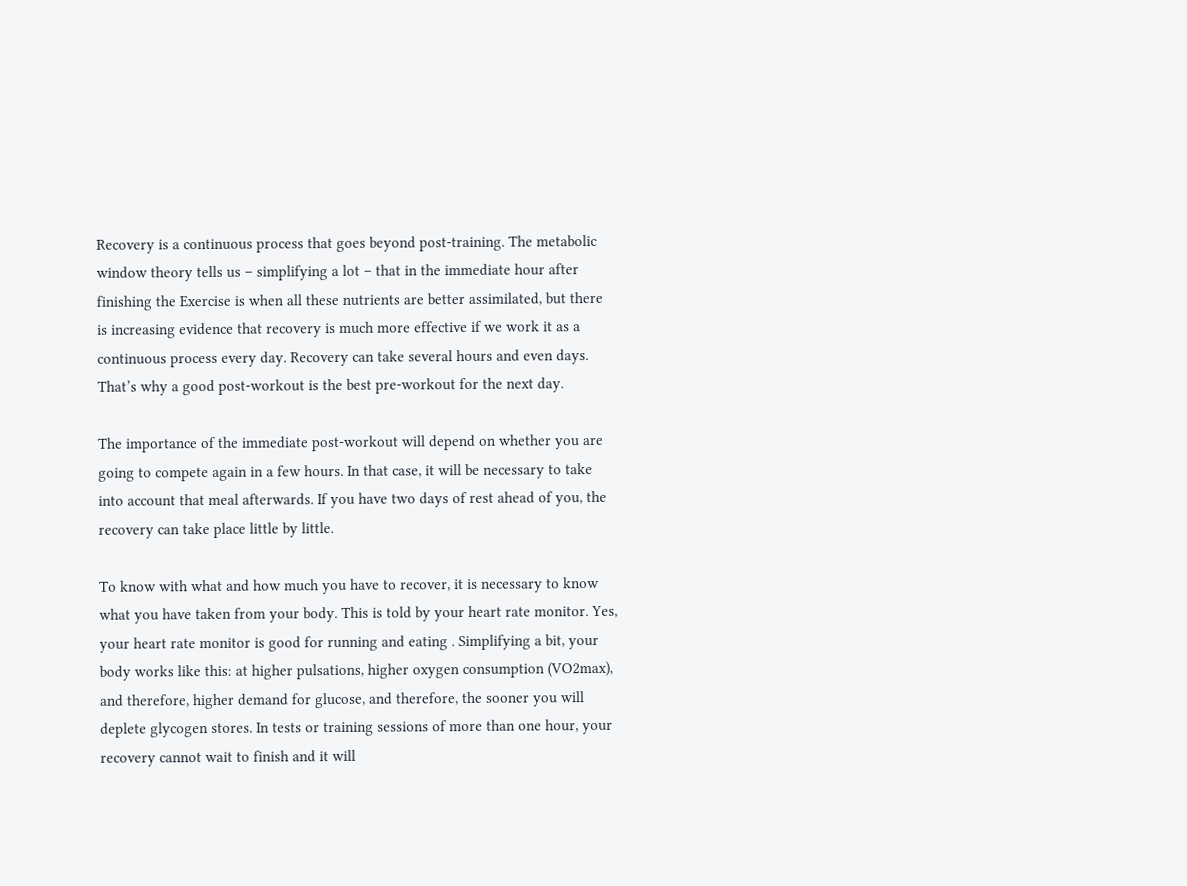Recovery is a continuous process that goes beyond post-training. The metabolic window theory tells us – simplifying a lot – that in the immediate hour after finishing the Exercise is when all these nutrients are better assimilated, but there is increasing evidence that recovery is much more effective if we work it as a continuous process every day. Recovery can take several hours and even days. That’s why a good post-workout is the best pre-workout for the next day.

The importance of the immediate post-workout will depend on whether you are going to compete again in a few hours. In that case, it will be necessary to take into account that meal afterwards. If you have two days of rest ahead of you, the recovery can take place little by little.

To know with what and how much you have to recover, it is necessary to know what you have taken from your body. This is told by your heart rate monitor. Yes, your heart rate monitor is good for running and eating . Simplifying a bit, your body works like this: at higher pulsations, higher oxygen consumption (VO2max), and therefore, higher demand for glucose, and therefore, the sooner you will deplete glycogen stores. In tests or training sessions of more than one hour, your recovery cannot wait to finish and it will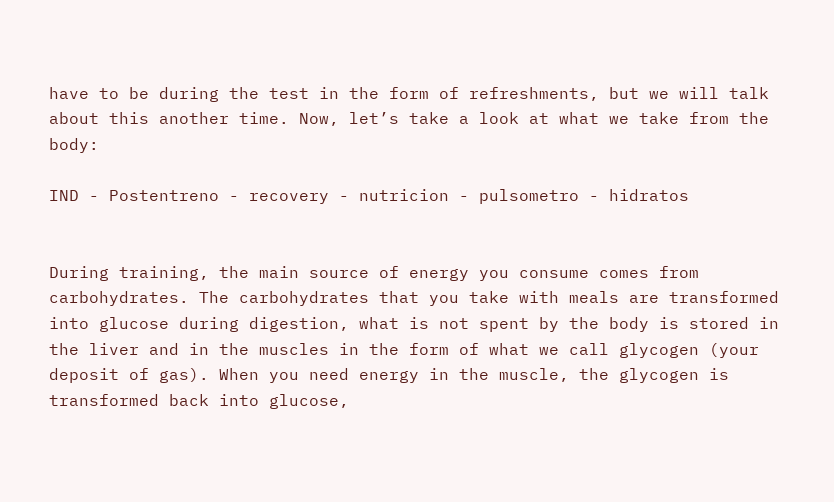have to be during the test in the form of refreshments, but we will talk about this another time. Now, let’s take a look at what we take from the body:

IND - Postentreno - recovery - nutricion - pulsometro - hidratos


During training, the main source of energy you consume comes from carbohydrates. The carbohydrates that you take with meals are transformed into glucose during digestion, what is not spent by the body is stored in the liver and in the muscles in the form of what we call glycogen (your deposit of gas). When you need energy in the muscle, the glycogen is transformed back into glucose,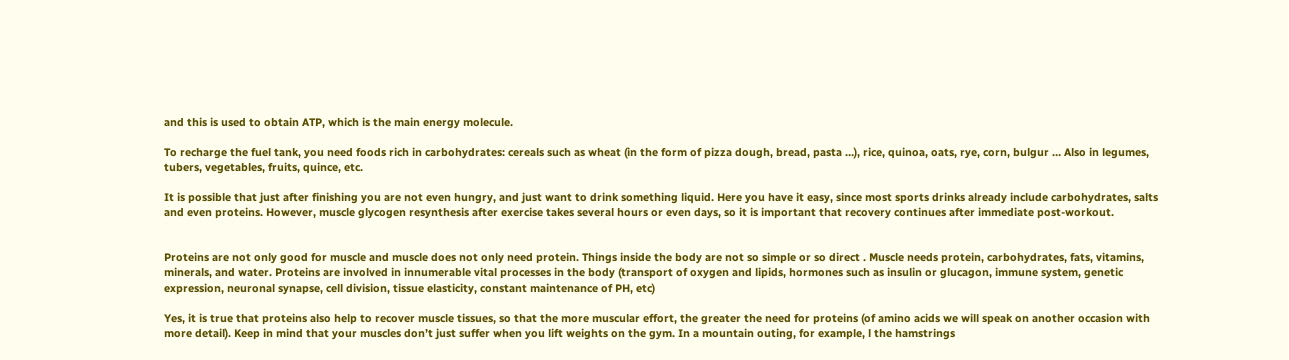and this is used to obtain ATP, which is the main energy molecule.

To recharge the fuel tank, you need foods rich in carbohydrates: cereals such as wheat (in the form of pizza dough, bread, pasta …), rice, quinoa, oats, rye, corn, bulgur … Also in legumes, tubers, vegetables, fruits, quince, etc.

It is possible that just after finishing you are not even hungry, and just want to drink something liquid. Here you have it easy, since most sports drinks already include carbohydrates, salts and even proteins. However, muscle glycogen resynthesis after exercise takes several hours or even days, so it is important that recovery continues after immediate post-workout.


Proteins are not only good for muscle and muscle does not only need protein. Things inside the body are not so simple or so direct . Muscle needs protein, carbohydrates, fats, vitamins, minerals, and water. Proteins are involved in innumerable vital processes in the body (transport of oxygen and lipids, hormones such as insulin or glucagon, immune system, genetic expression, neuronal synapse, cell division, tissue elasticity, constant maintenance of PH, etc)

Yes, it is true that proteins also help to recover muscle tissues, so that the more muscular effort, the greater the need for proteins (of amino acids we will speak on another occasion with more detail). Keep in mind that your muscles don’t just suffer when you lift weights on the gym. In a mountain outing, for example, l the hamstrings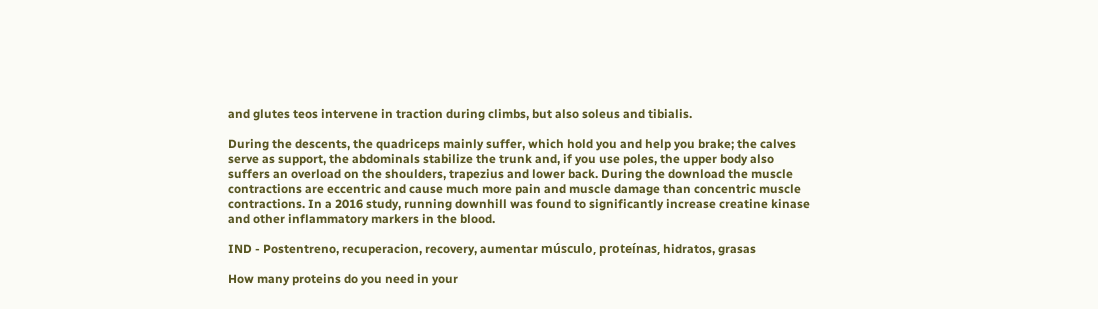and glutes teos intervene in traction during climbs, but also soleus and tibialis.

During the descents, the quadriceps mainly suffer, which hold you and help you brake; the calves serve as support, the abdominals stabilize the trunk and, if you use poles, the upper body also suffers an overload on the shoulders, trapezius and lower back. During the download the muscle contractions are eccentric and cause much more pain and muscle damage than concentric muscle contractions. In a 2016 study, running downhill was found to significantly increase creatine kinase and other inflammatory markers in the blood.

IND - Postentreno, recuperacion, recovery, aumentar músculo, proteínas, hidratos, grasas

How many proteins do you need in your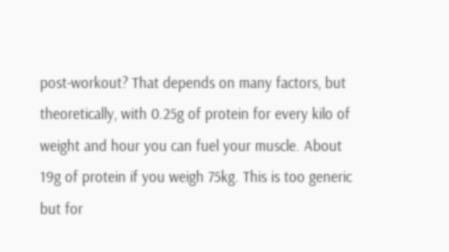post-workout? That depends on many factors, but theoretically, with 0.25g of protein for every kilo of weight and hour you can fuel your muscle. About 19g of protein if you weigh 75kg. This is too generic but for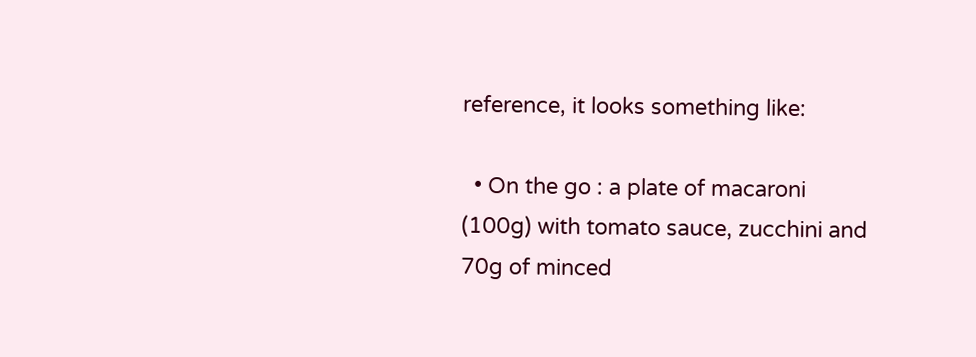reference, it looks something like:

  • On the go : a plate of macaroni (100g) with tomato sauce, zucchini and 70g of minced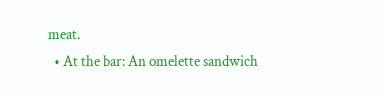meat.
  • At the bar: An omelette sandwich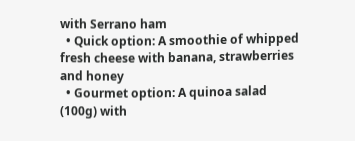with Serrano ham
  • Quick option: A smoothie of whipped fresh cheese with banana, strawberries and honey
  • Gourmet option: A quinoa salad (100g) with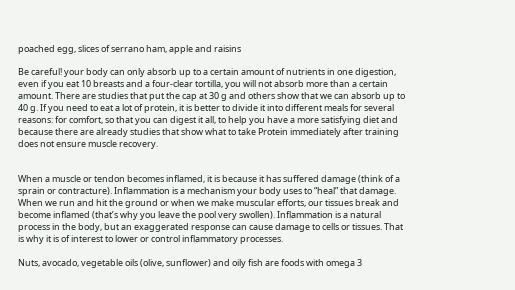poached egg, slices of serrano ham, apple and raisins

Be careful! your body can only absorb up to a certain amount of nutrients in one digestion, even if you eat 10 breasts and a four-clear tortilla, you will not absorb more than a certain amount. There are studies that put the cap at 30 g and others show that we can absorb up to 40 g. If you need to eat a lot of protein, it is better to divide it into different meals for several reasons: for comfort, so that you can digest it all, to help you have a more satisfying diet and because there are already studies that show what to take Protein immediately after training does not ensure muscle recovery.


When a muscle or tendon becomes inflamed, it is because it has suffered damage (think of a sprain or contracture). Inflammation is a mechanism your body uses to “heal” that damage. When we run and hit the ground or when we make muscular efforts, our tissues break and become inflamed (that’s why you leave the pool very swollen). Inflammation is a natural process in the body, but an exaggerated response can cause damage to cells or tissues. That is why it is of interest to lower or control inflammatory processes.

Nuts, avocado, vegetable oils (olive, sunflower) and oily fish are foods with omega 3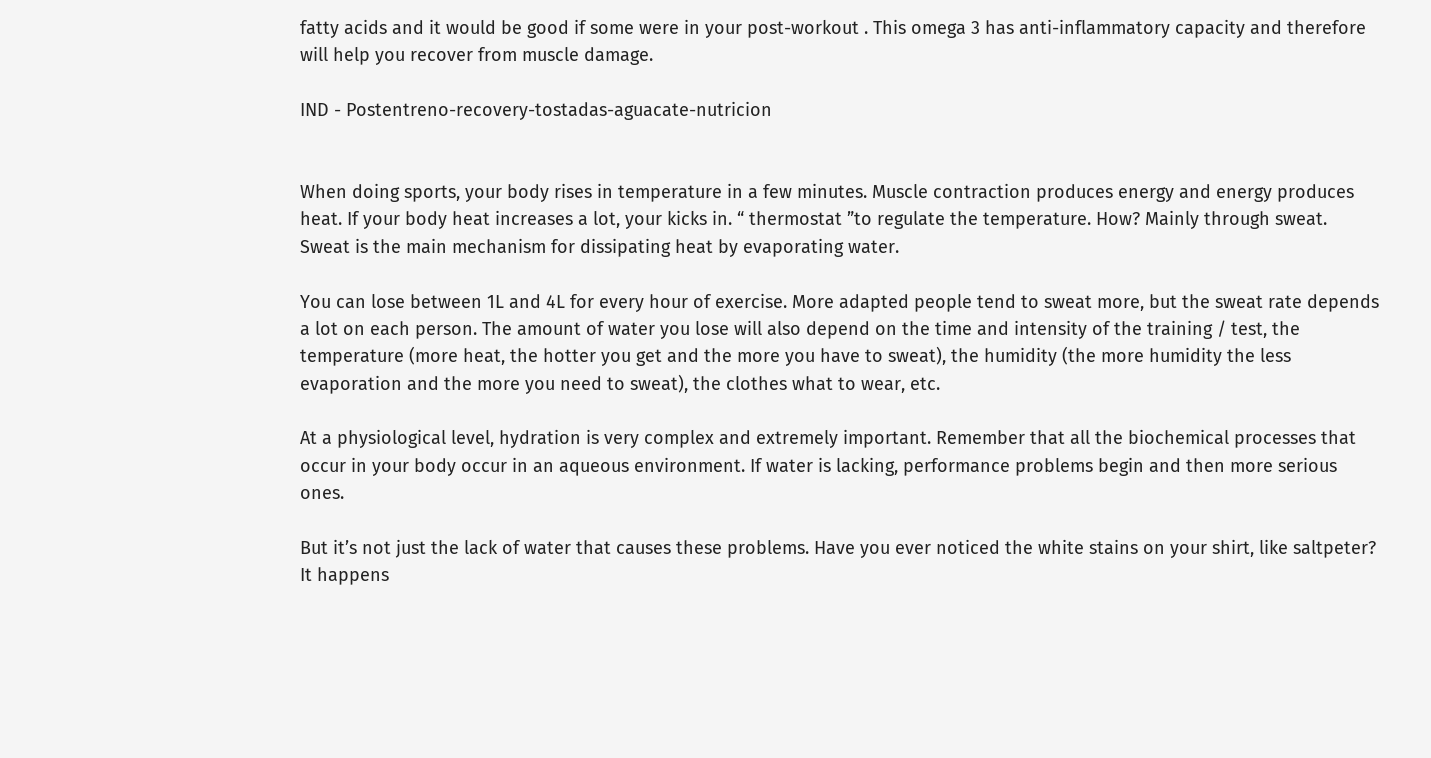fatty acids and it would be good if some were in your post-workout . This omega 3 has anti-inflammatory capacity and therefore will help you recover from muscle damage.

IND - Postentreno-recovery-tostadas-aguacate-nutricion


When doing sports, your body rises in temperature in a few minutes. Muscle contraction produces energy and energy produces heat. If your body heat increases a lot, your kicks in. “ thermostat ”to regulate the temperature. How? Mainly through sweat. Sweat is the main mechanism for dissipating heat by evaporating water.

You can lose between 1L and 4L for every hour of exercise. More adapted people tend to sweat more, but the sweat rate depends a lot on each person. The amount of water you lose will also depend on the time and intensity of the training / test, the temperature (more heat, the hotter you get and the more you have to sweat), the humidity (the more humidity the less evaporation and the more you need to sweat), the clothes what to wear, etc.

At a physiological level, hydration is very complex and extremely important. Remember that all the biochemical processes that occur in your body occur in an aqueous environment. If water is lacking, performance problems begin and then more serious ones.

But it’s not just the lack of water that causes these problems. Have you ever noticed the white stains on your shirt, like saltpeter? It happens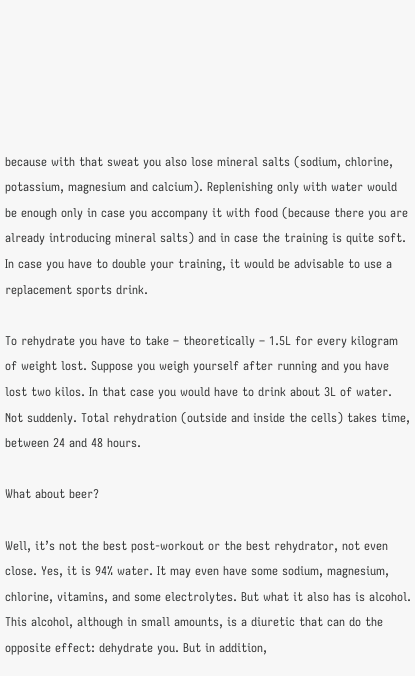because with that sweat you also lose mineral salts (sodium, chlorine, potassium, magnesium and calcium). Replenishing only with water would be enough only in case you accompany it with food (because there you are already introducing mineral salts) and in case the training is quite soft. In case you have to double your training, it would be advisable to use a replacement sports drink.

To rehydrate you have to take – theoretically – 1.5L for every kilogram of weight lost. Suppose you weigh yourself after running and you have lost two kilos. In that case you would have to drink about 3L of water. Not suddenly. Total rehydration (outside and inside the cells) takes time, between 24 and 48 hours.

What about beer?

Well, it’s not the best post-workout or the best rehydrator, not even close. Yes, it is 94% water. It may even have some sodium, magnesium, chlorine, vitamins, and some electrolytes. But what it also has is alcohol. This alcohol, although in small amounts, is a diuretic that can do the opposite effect: dehydrate you. But in addition,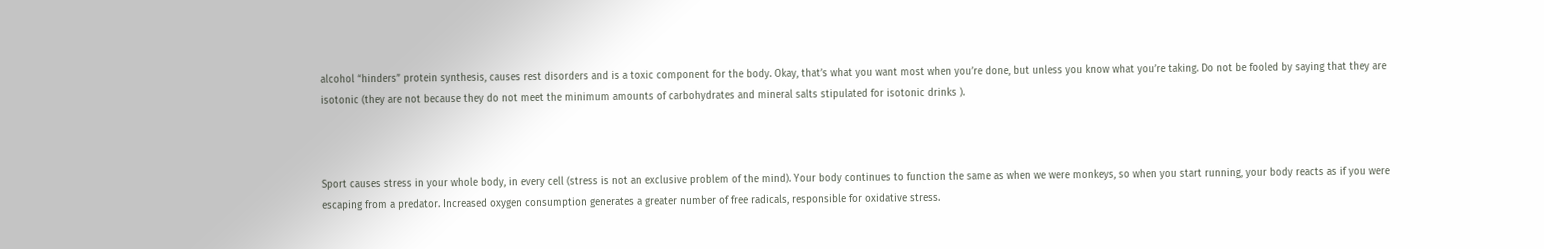alcohol “hinders” protein synthesis, causes rest disorders and is a toxic component for the body. Okay, that’s what you want most when you’re done, but unless you know what you’re taking. Do not be fooled by saying that they are isotonic (they are not because they do not meet the minimum amounts of carbohydrates and mineral salts stipulated for isotonic drinks ).



Sport causes stress in your whole body, in every cell (stress is not an exclusive problem of the mind). Your body continues to function the same as when we were monkeys, so when you start running, your body reacts as if you were escaping from a predator. Increased oxygen consumption generates a greater number of free radicals, responsible for oxidative stress.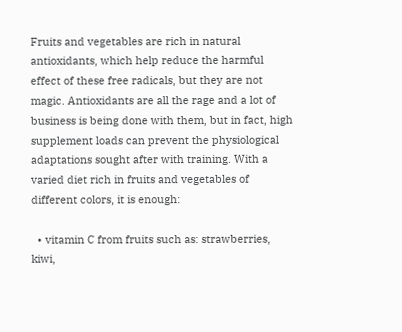Fruits and vegetables are rich in natural antioxidants, which help reduce the harmful effect of these free radicals, but they are not magic. Antioxidants are all the rage and a lot of business is being done with them, but in fact, high supplement loads can prevent the physiological adaptations sought after with training. With a varied diet rich in fruits and vegetables of different colors, it is enough:

  • vitamin C from fruits such as: strawberries, kiwi,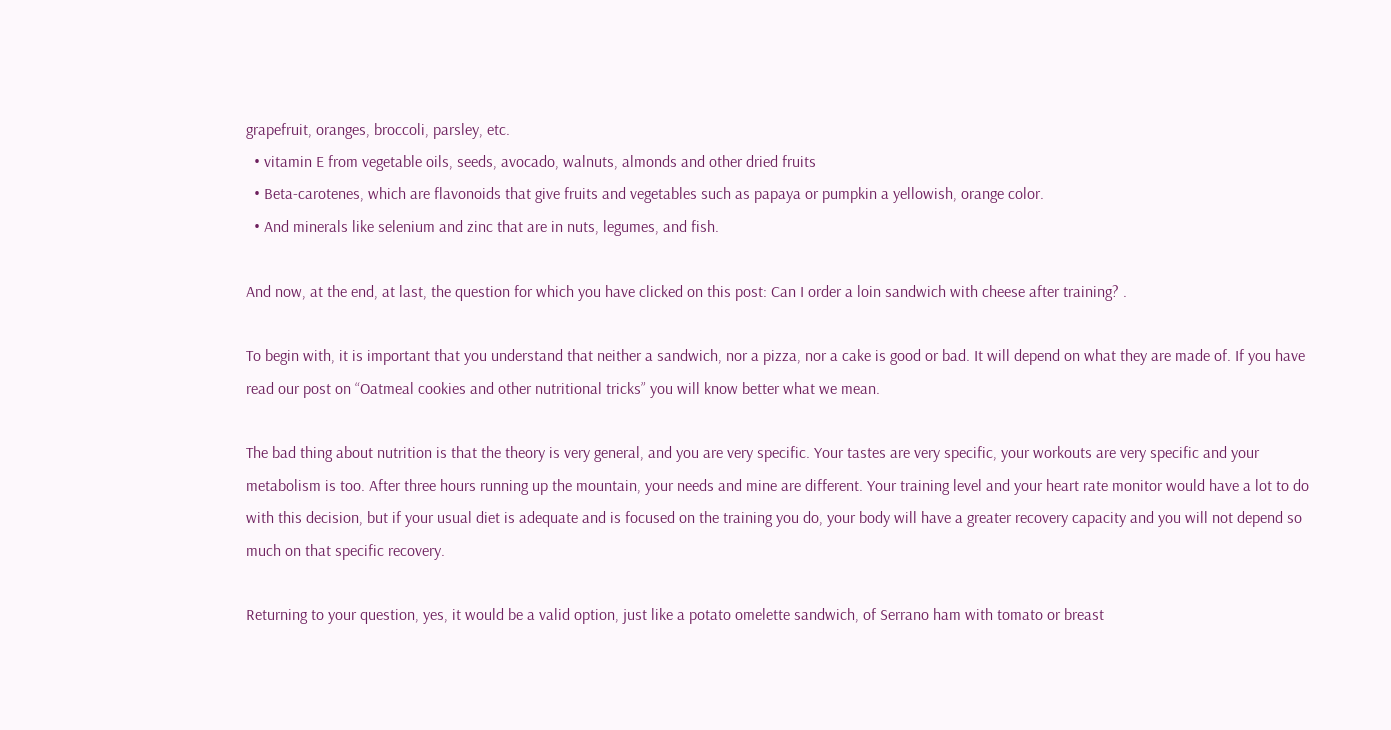grapefruit, oranges, broccoli, parsley, etc.
  • vitamin E from vegetable oils, seeds, avocado, walnuts, almonds and other dried fruits
  • Beta-carotenes, which are flavonoids that give fruits and vegetables such as papaya or pumpkin a yellowish, orange color.
  • And minerals like selenium and zinc that are in nuts, legumes, and fish.

And now, at the end, at last, the question for which you have clicked on this post: Can I order a loin sandwich with cheese after training? .

To begin with, it is important that you understand that neither a sandwich, nor a pizza, nor a cake is good or bad. It will depend on what they are made of. If you have read our post on “Oatmeal cookies and other nutritional tricks” you will know better what we mean.

The bad thing about nutrition is that the theory is very general, and you are very specific. Your tastes are very specific, your workouts are very specific and your metabolism is too. After three hours running up the mountain, your needs and mine are different. Your training level and your heart rate monitor would have a lot to do with this decision, but if your usual diet is adequate and is focused on the training you do, your body will have a greater recovery capacity and you will not depend so much on that specific recovery.

Returning to your question, yes, it would be a valid option, just like a potato omelette sandwich, of Serrano ham with tomato or breast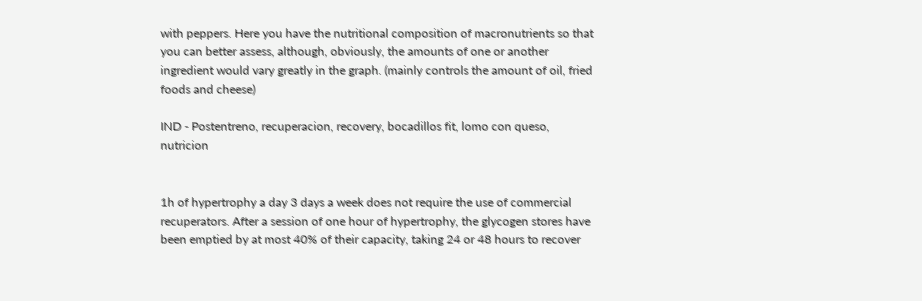with peppers. Here you have the nutritional composition of macronutrients so that you can better assess, although, obviously, the amounts of one or another ingredient would vary greatly in the graph. (mainly controls the amount of oil, fried foods and cheese)

IND - Postentreno, recuperacion, recovery, bocadillos fit, lomo con queso, nutricion


1h of hypertrophy a day 3 days a week does not require the use of commercial recuperators. After a session of one hour of hypertrophy, the glycogen stores have been emptied by at most 40% of their capacity, taking 24 or 48 hours to recover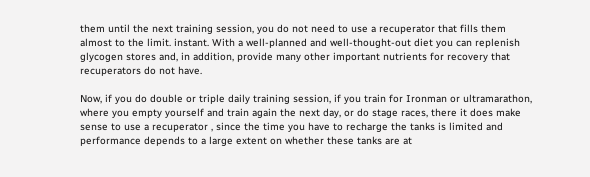them until the next training session, you do not need to use a recuperator that fills them almost to the limit. instant. With a well-planned and well-thought-out diet you can replenish glycogen stores and, in addition, provide many other important nutrients for recovery that recuperators do not have.

Now, if you do double or triple daily training session, if you train for Ironman or ultramarathon, where you empty yourself and train again the next day, or do stage races, there it does make sense to use a recuperator , since the time you have to recharge the tanks is limited and performance depends to a large extent on whether these tanks are at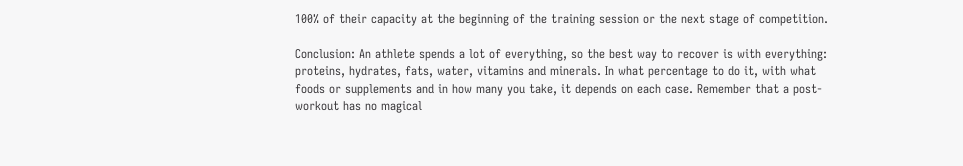100% of their capacity at the beginning of the training session or the next stage of competition.

Conclusion: An athlete spends a lot of everything, so the best way to recover is with everything: proteins, hydrates, fats, water, vitamins and minerals. In what percentage to do it, with what foods or supplements and in how many you take, it depends on each case. Remember that a post-workout has no magical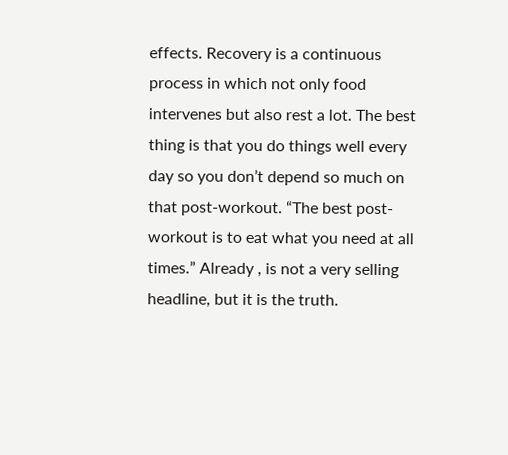effects. Recovery is a continuous process in which not only food intervenes but also rest a lot. The best thing is that you do things well every day so you don’t depend so much on that post-workout. “The best post-workout is to eat what you need at all times.” Already , is not a very selling headline, but it is the truth.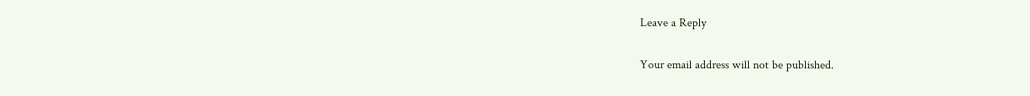Leave a Reply

Your email address will not be published.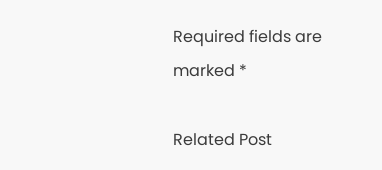Required fields are marked *

Related Post